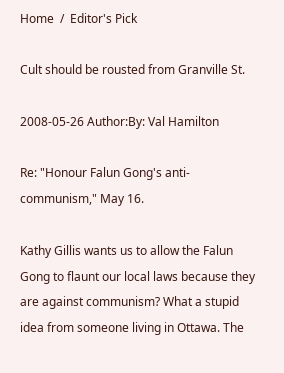Home  /  Editor's Pick

Cult should be rousted from Granville St.

2008-05-26 Author:By: Val Hamilton

Re: "Honour Falun Gong's anti-communism," May 16.

Kathy Gillis wants us to allow the Falun Gong to flaunt our local laws because they are against communism? What a stupid idea from someone living in Ottawa. The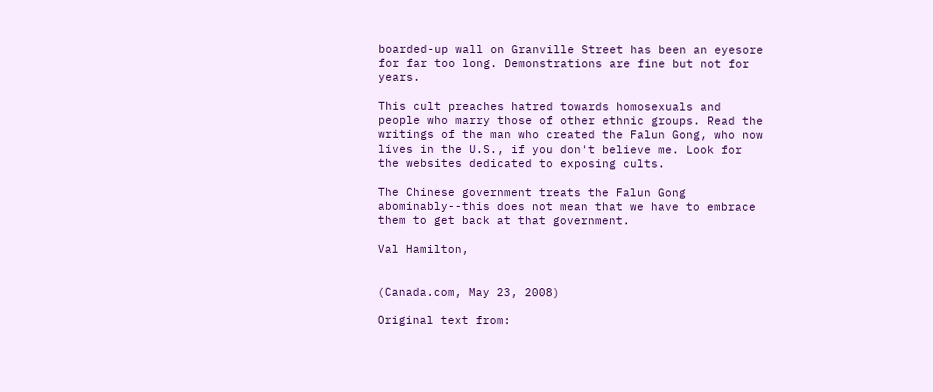boarded-up wall on Granville Street has been an eyesore for far too long. Demonstrations are fine but not for years.

This cult preaches hatred towards homosexuals and people who marry those of other ethnic groups. Read the writings of the man who created the Falun Gong, who now lives in the U.S., if you don't believe me. Look for the websites dedicated to exposing cults.

The Chinese government treats the Falun Gong abominably--this does not mean that we have to embrace them to get back at that government.

Val Hamilton,


(Canada.com, May 23, 2008)

Original text from: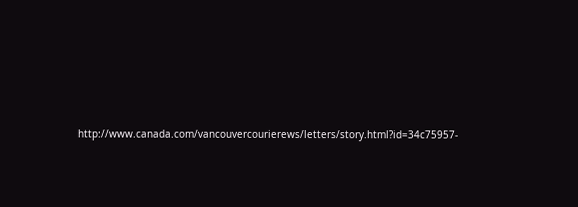http://www.canada.com/vancouvercourierews/letters/story.html?id=34c75957-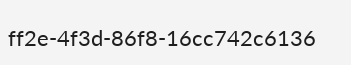ff2e-4f3d-86f8-16cc742c6136